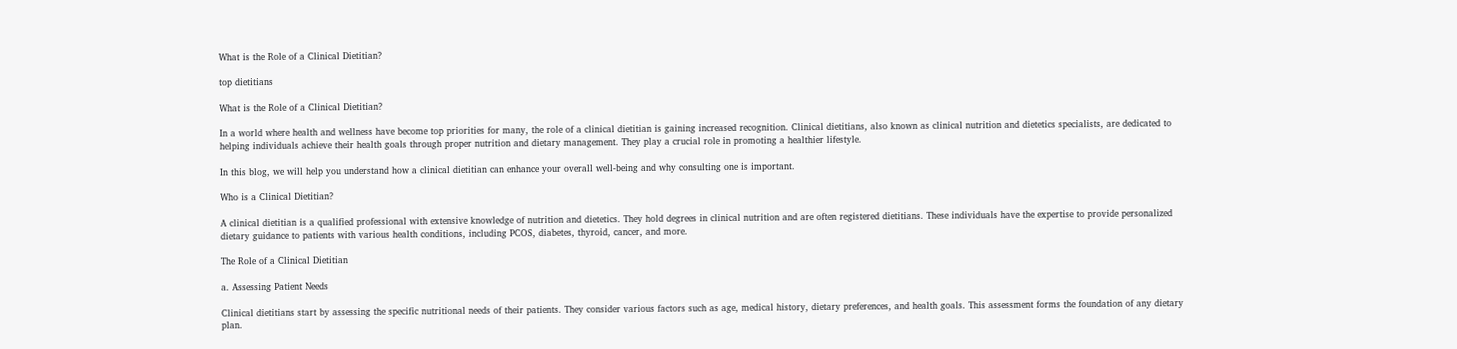What is the Role of a Clinical Dietitian?

top dietitians

What is the Role of a Clinical Dietitian?

In a world where health and wellness have become top priorities for many, the role of a clinical dietitian is gaining increased recognition. Clinical dietitians, also known as clinical nutrition and dietetics specialists, are dedicated to helping individuals achieve their health goals through proper nutrition and dietary management. They play a crucial role in promoting a healthier lifestyle.

In this blog, we will help you understand how a clinical dietitian can enhance your overall well-being and why consulting one is important.

Who is a Clinical Dietitian?

A clinical dietitian is a qualified professional with extensive knowledge of nutrition and dietetics. They hold degrees in clinical nutrition and are often registered dietitians. These individuals have the expertise to provide personalized dietary guidance to patients with various health conditions, including PCOS, diabetes, thyroid, cancer, and more.

The Role of a Clinical Dietitian

a. Assessing Patient Needs

Clinical dietitians start by assessing the specific nutritional needs of their patients. They consider various factors such as age, medical history, dietary preferences, and health goals. This assessment forms the foundation of any dietary plan.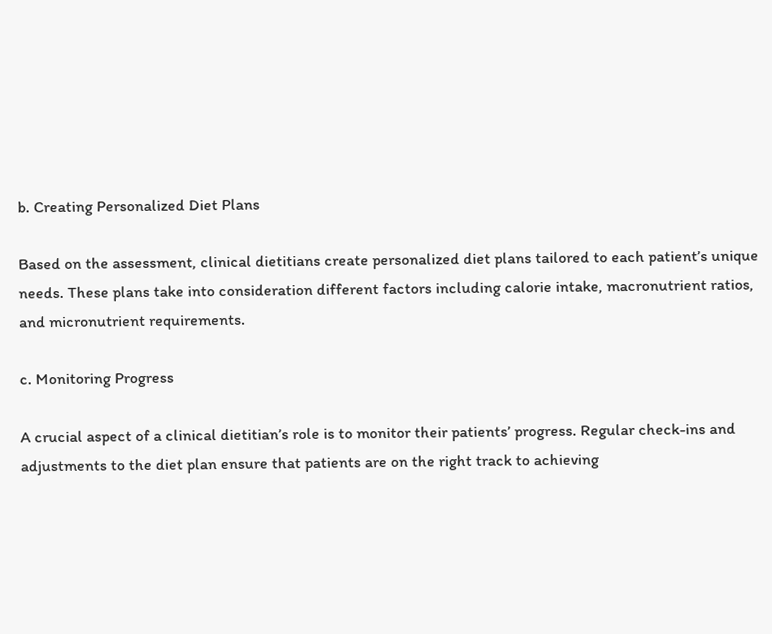b. Creating Personalized Diet Plans

Based on the assessment, clinical dietitians create personalized diet plans tailored to each patient’s unique needs. These plans take into consideration different factors including calorie intake, macronutrient ratios, and micronutrient requirements.

c. Monitoring Progress

A crucial aspect of a clinical dietitian’s role is to monitor their patients’ progress. Regular check-ins and adjustments to the diet plan ensure that patients are on the right track to achieving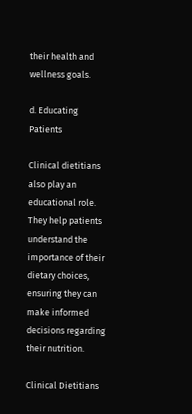their health and wellness goals.

d. Educating Patients

Clinical dietitians also play an educational role. They help patients understand the importance of their dietary choices, ensuring they can make informed decisions regarding their nutrition.

Clinical Dietitians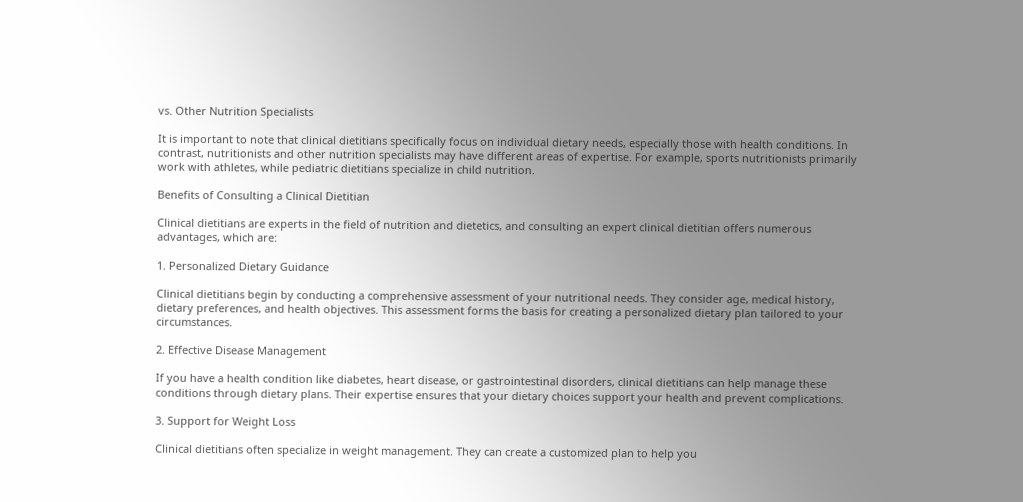vs. Other Nutrition Specialists

It is important to note that clinical dietitians specifically focus on individual dietary needs, especially those with health conditions. In contrast, nutritionists and other nutrition specialists may have different areas of expertise. For example, sports nutritionists primarily work with athletes, while pediatric dietitians specialize in child nutrition.

Benefits of Consulting a Clinical Dietitian

Clinical dietitians are experts in the field of nutrition and dietetics, and consulting an expert clinical dietitian offers numerous advantages, which are:

1. Personalized Dietary Guidance

Clinical dietitians begin by conducting a comprehensive assessment of your nutritional needs. They consider age, medical history, dietary preferences, and health objectives. This assessment forms the basis for creating a personalized dietary plan tailored to your circumstances.

2. Effective Disease Management

If you have a health condition like diabetes, heart disease, or gastrointestinal disorders, clinical dietitians can help manage these conditions through dietary plans. Their expertise ensures that your dietary choices support your health and prevent complications.

3. Support for Weight Loss

Clinical dietitians often specialize in weight management. They can create a customized plan to help you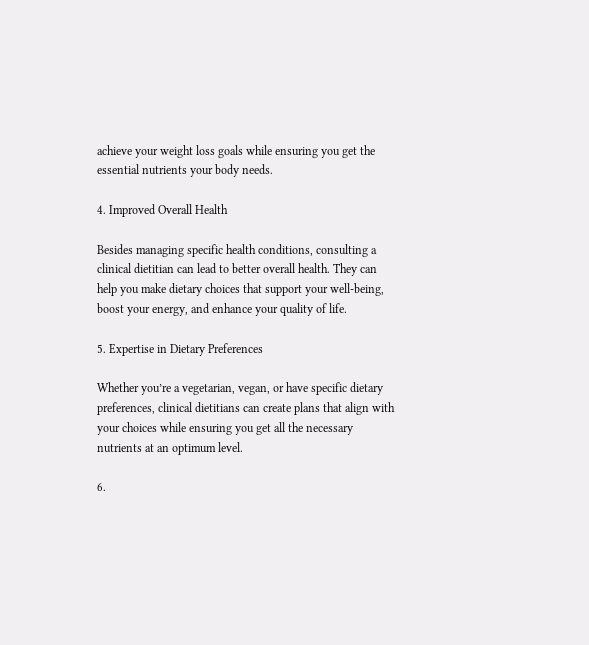achieve your weight loss goals while ensuring you get the essential nutrients your body needs.

4. Improved Overall Health

Besides managing specific health conditions, consulting a clinical dietitian can lead to better overall health. They can help you make dietary choices that support your well-being, boost your energy, and enhance your quality of life.

5. Expertise in Dietary Preferences

Whether you’re a vegetarian, vegan, or have specific dietary preferences, clinical dietitians can create plans that align with your choices while ensuring you get all the necessary nutrients at an optimum level.

6.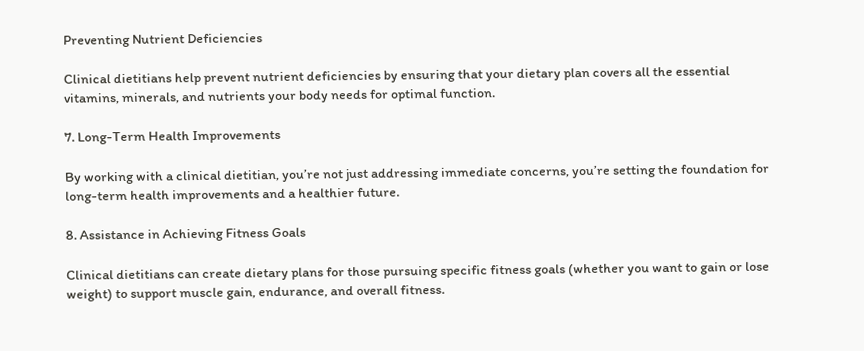Preventing Nutrient Deficiencies

Clinical dietitians help prevent nutrient deficiencies by ensuring that your dietary plan covers all the essential vitamins, minerals, and nutrients your body needs for optimal function.

7. Long-Term Health Improvements

By working with a clinical dietitian, you’re not just addressing immediate concerns, you’re setting the foundation for long-term health improvements and a healthier future.

8. Assistance in Achieving Fitness Goals

Clinical dietitians can create dietary plans for those pursuing specific fitness goals (whether you want to gain or lose weight) to support muscle gain, endurance, and overall fitness.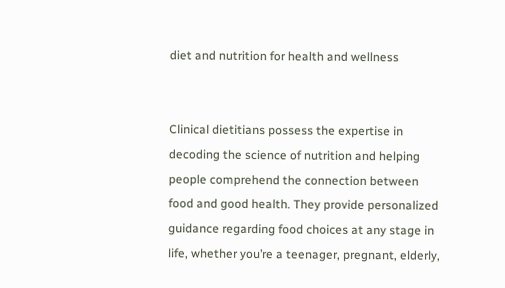diet and nutrition for health and wellness


Clinical dietitians possess the expertise in decoding the science of nutrition and helping people comprehend the connection between food and good health. They provide personalized guidance regarding food choices at any stage in life, whether you’re a teenager, pregnant, elderly,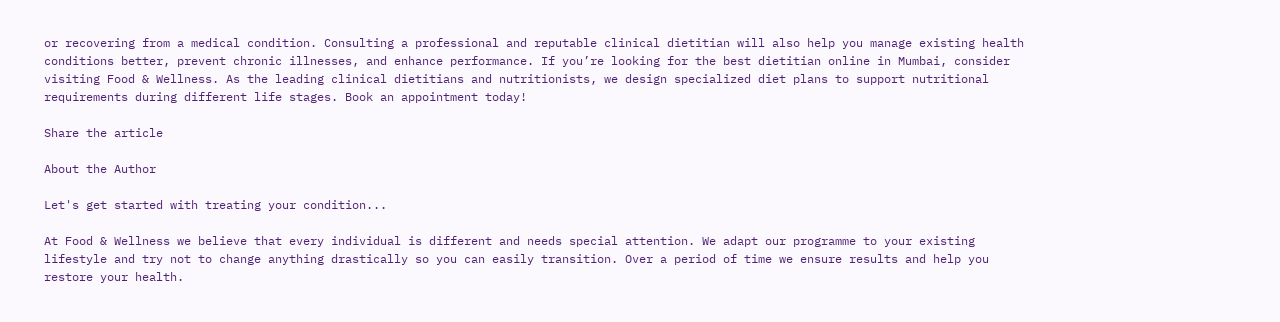or recovering from a medical condition. Consulting a professional and reputable clinical dietitian will also help you manage existing health conditions better, prevent chronic illnesses, and enhance performance. If you’re looking for the best dietitian online in Mumbai, consider visiting Food & Wellness. As the leading clinical dietitians and nutritionists, we design specialized diet plans to support nutritional requirements during different life stages. Book an appointment today!

Share the article

About the Author

Let's get started with treating your condition...

At Food & Wellness we believe that every individual is different and needs special attention. We adapt our programme to your existing lifestyle and try not to change anything drastically so you can easily transition. Over a period of time we ensure results and help you restore your health.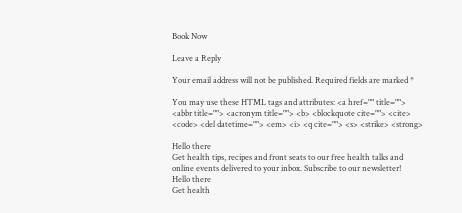Book Now

Leave a Reply

Your email address will not be published. Required fields are marked *

You may use these HTML tags and attributes: <a href="" title=""> <abbr title=""> <acronym title=""> <b> <blockquote cite=""> <cite> <code> <del datetime=""> <em> <i> <q cite=""> <s> <strike> <strong>

Hello there
Get health tips, recipes and front seats to our free health talks and online events delivered to your inbox. Subscribe to our newsletter!
Hello there
Get health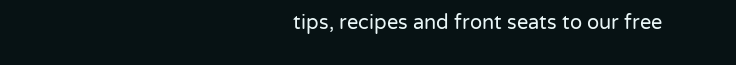tips, recipes and front seats to our free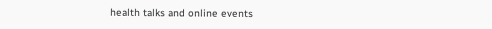health talks and online events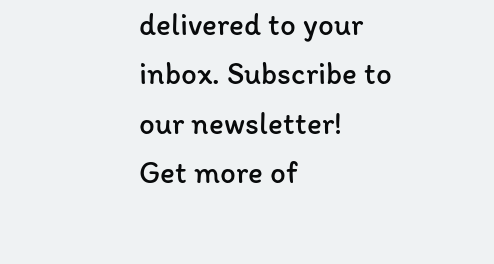delivered to your inbox. Subscribe to our newsletter!
Get more of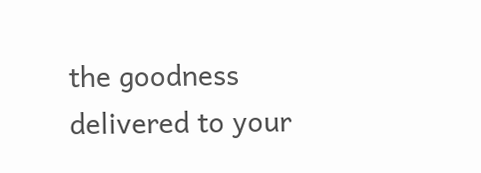the goodness delivered to your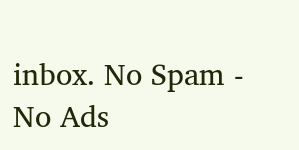inbox. No Spam - No Ads